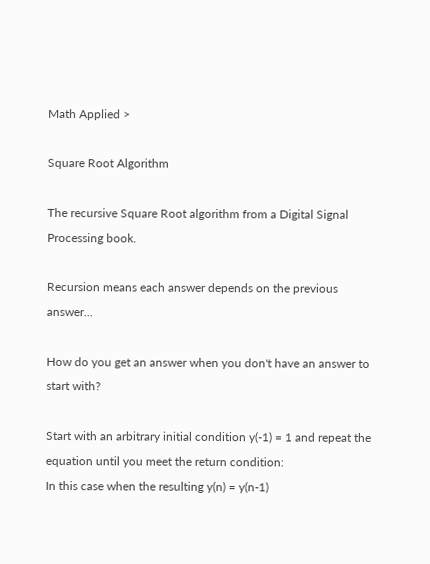Math Applied >

Square Root Algorithm

The recursive Square Root algorithm from a Digital Signal Processing book.

Recursion means each answer depends on the previous answer...

How do you get an answer when you don't have an answer to start with?

Start with an arbitrary initial condition y(-1) = 1 and repeat the equation until you meet the return condition:
In this case when the resulting y(n) = y(n-1)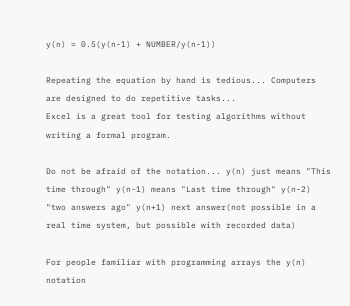y(n) = 0.5(y(n-1) + NUMBER/y(n-1))

Repeating the equation by hand is tedious... Computers are designed to do repetitive tasks...
Excel is a great tool for testing algorithms without writing a formal program.

Do not be afraid of the notation... y(n) just means "This time through" y(n-1) means "Last time through" y(n-2) "two answers ago" y(n+1) next answer(not possible in a real time system, but possible with recorded data)

For people familiar with programming arrays the y(n) notation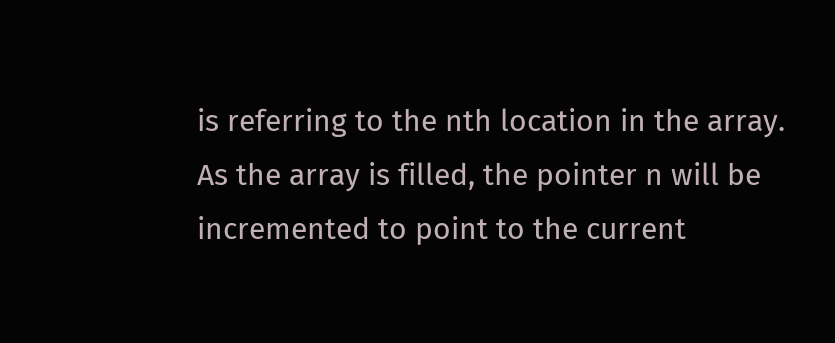is referring to the nth location in the array.
As the array is filled, the pointer n will be incremented to point to the current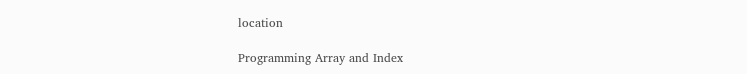location

Programming Array and Index